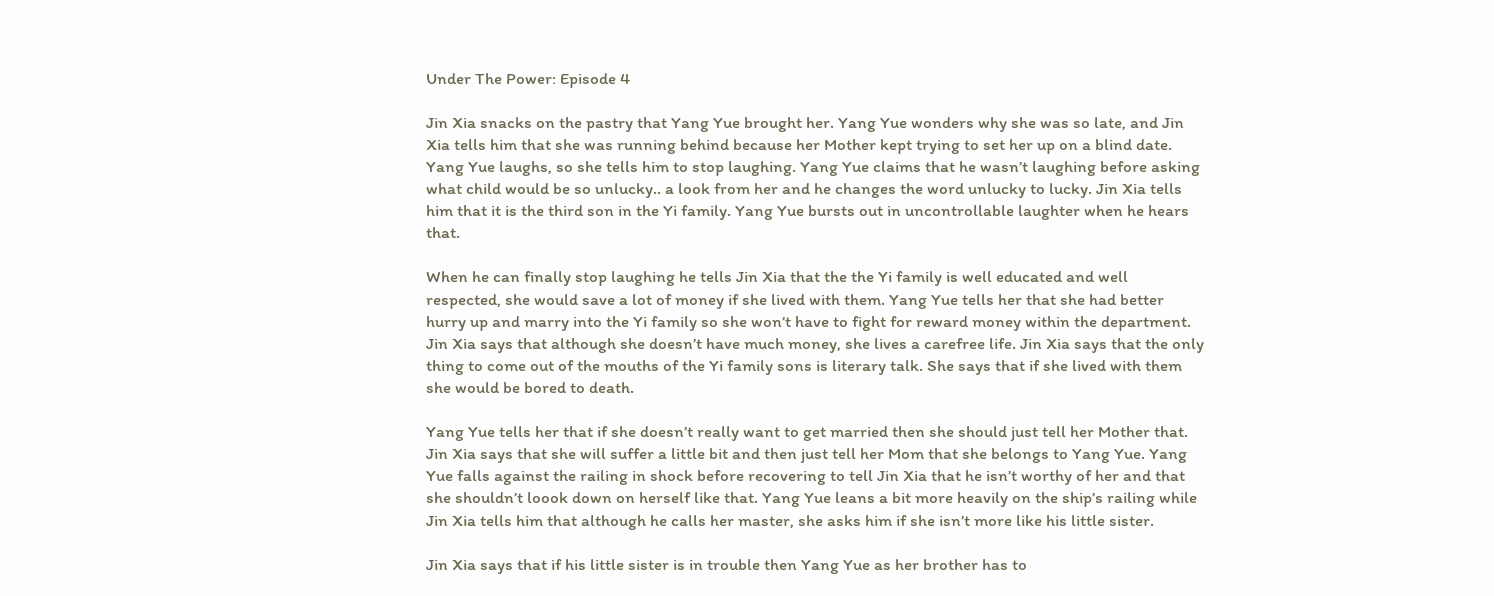Under The Power: Episode 4

Jin Xia snacks on the pastry that Yang Yue brought her. Yang Yue wonders why she was so late, and Jin Xia tells him that she was running behind because her Mother kept trying to set her up on a blind date. Yang Yue laughs, so she tells him to stop laughing. Yang Yue claims that he wasn’t laughing before asking what child would be so unlucky.. a look from her and he changes the word unlucky to lucky. Jin Xia tells him that it is the third son in the Yi family. Yang Yue bursts out in uncontrollable laughter when he hears that.

When he can finally stop laughing he tells Jin Xia that the the Yi family is well educated and well respected, she would save a lot of money if she lived with them. Yang Yue tells her that she had better hurry up and marry into the Yi family so she won’t have to fight for reward money within the department. Jin Xia says that although she doesn’t have much money, she lives a carefree life. Jin Xia says that the only thing to come out of the mouths of the Yi family sons is literary talk. She says that if she lived with them she would be bored to death.

Yang Yue tells her that if she doesn’t really want to get married then she should just tell her Mother that. Jin Xia says that she will suffer a little bit and then just tell her Mom that she belongs to Yang Yue. Yang Yue falls against the railing in shock before recovering to tell Jin Xia that he isn’t worthy of her and that she shouldn’t loook down on herself like that. Yang Yue leans a bit more heavily on the ship’s railing while Jin Xia tells him that although he calls her master, she asks him if she isn’t more like his little sister.

Jin Xia says that if his little sister is in trouble then Yang Yue as her brother has to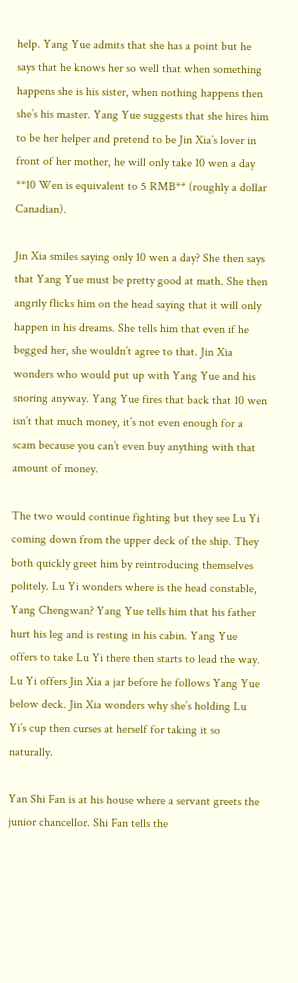help. Yang Yue admits that she has a point but he says that he knows her so well that when something happens she is his sister, when nothing happens then she’s his master. Yang Yue suggests that she hires him to be her helper and pretend to be Jin Xia’s lover in front of her mother, he will only take 10 wen a day **10 Wen is equivalent to 5 RMB** (roughly a dollar Canadian).

Jin Xia smiles saying only 10 wen a day? She then says that Yang Yue must be pretty good at math. She then angrily flicks him on the head saying that it will only happen in his dreams. She tells him that even if he begged her, she wouldn’t agree to that. Jin Xia wonders who would put up with Yang Yue and his snoring anyway. Yang Yue fires that back that 10 wen isn’t that much money, it’s not even enough for a scam because you can’t even buy anything with that amount of money.

The two would continue fighting but they see Lu Yi coming down from the upper deck of the ship. They both quickly greet him by reintroducing themselves politely. Lu Yi wonders where is the head constable, Yang Chengwan? Yang Yue tells him that his father hurt his leg and is resting in his cabin. Yang Yue offers to take Lu Yi there then starts to lead the way. Lu Yi offers Jin Xia a jar before he follows Yang Yue below deck. Jin Xia wonders why she’s holding Lu Yi’s cup then curses at herself for taking it so naturally.

Yan Shi Fan is at his house where a servant greets the junior chancellor. Shi Fan tells the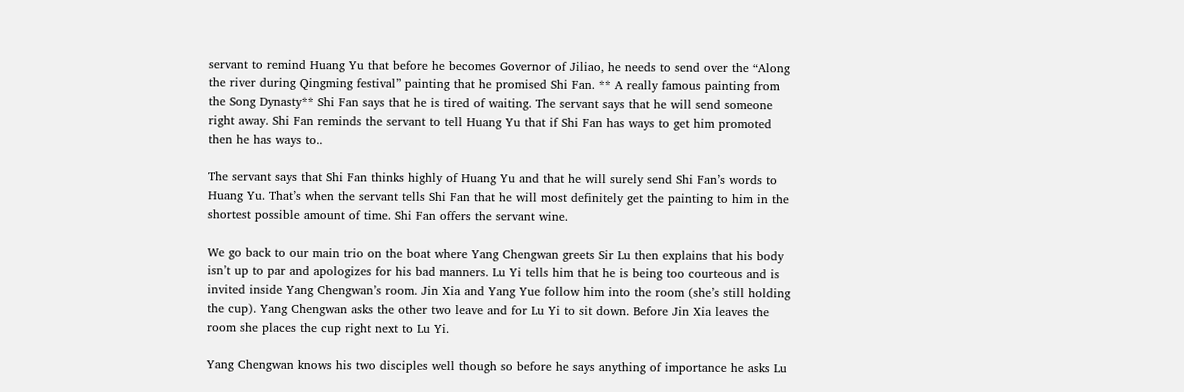servant to remind Huang Yu that before he becomes Governor of Jiliao, he needs to send over the “Along the river during Qingming festival” painting that he promised Shi Fan. ** A really famous painting from the Song Dynasty** Shi Fan says that he is tired of waiting. The servant says that he will send someone right away. Shi Fan reminds the servant to tell Huang Yu that if Shi Fan has ways to get him promoted then he has ways to..

The servant says that Shi Fan thinks highly of Huang Yu and that he will surely send Shi Fan’s words to Huang Yu. That’s when the servant tells Shi Fan that he will most definitely get the painting to him in the shortest possible amount of time. Shi Fan offers the servant wine.

We go back to our main trio on the boat where Yang Chengwan greets Sir Lu then explains that his body isn’t up to par and apologizes for his bad manners. Lu Yi tells him that he is being too courteous and is invited inside Yang Chengwan’s room. Jin Xia and Yang Yue follow him into the room (she’s still holding the cup). Yang Chengwan asks the other two leave and for Lu Yi to sit down. Before Jin Xia leaves the room she places the cup right next to Lu Yi.

Yang Chengwan knows his two disciples well though so before he says anything of importance he asks Lu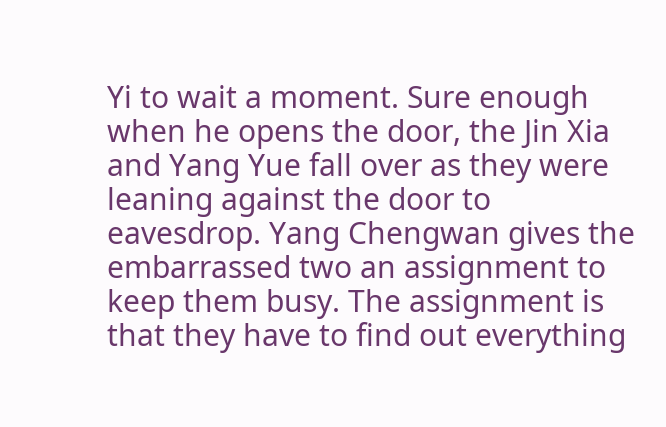Yi to wait a moment. Sure enough when he opens the door, the Jin Xia and Yang Yue fall over as they were leaning against the door to eavesdrop. Yang Chengwan gives the embarrassed two an assignment to keep them busy. The assignment is that they have to find out everything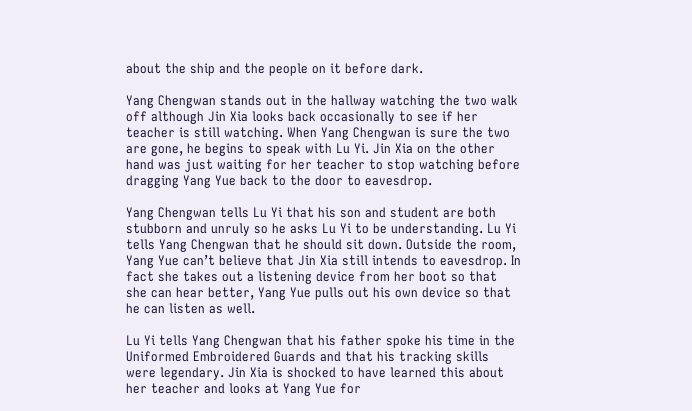about the ship and the people on it before dark.

Yang Chengwan stands out in the hallway watching the two walk off although Jin Xia looks back occasionally to see if her teacher is still watching. When Yang Chengwan is sure the two are gone, he begins to speak with Lu Yi. Jin Xia on the other hand was just waiting for her teacher to stop watching before dragging Yang Yue back to the door to eavesdrop.

Yang Chengwan tells Lu Yi that his son and student are both stubborn and unruly so he asks Lu Yi to be understanding. Lu Yi tells Yang Chengwan that he should sit down. Outside the room, Yang Yue can’t believe that Jin Xia still intends to eavesdrop. In fact she takes out a listening device from her boot so that she can hear better, Yang Yue pulls out his own device so that he can listen as well.

Lu Yi tells Yang Chengwan that his father spoke his time in the Uniformed Embroidered Guards and that his tracking skills were legendary. Jin Xia is shocked to have learned this about her teacher and looks at Yang Yue for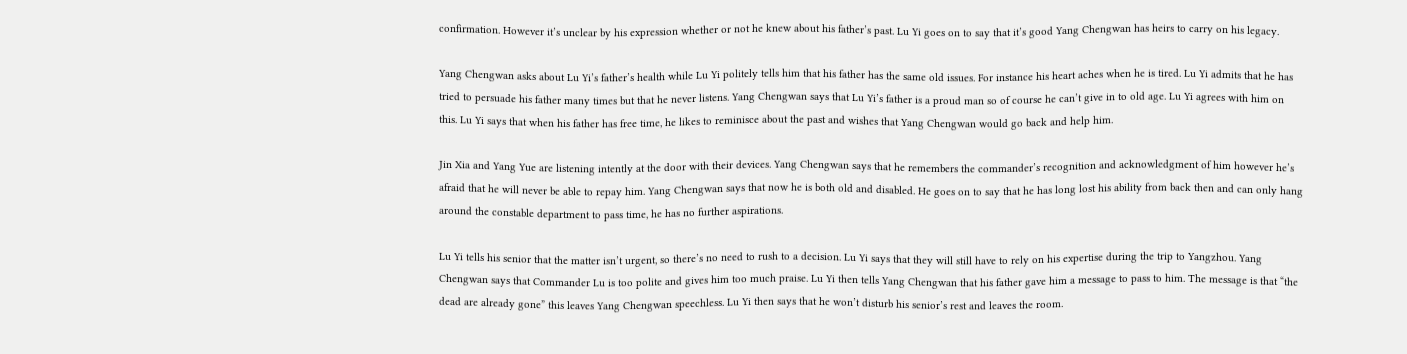confirmation. However it’s unclear by his expression whether or not he knew about his father’s past. Lu Yi goes on to say that it’s good Yang Chengwan has heirs to carry on his legacy.

Yang Chengwan asks about Lu Yi’s father’s health while Lu Yi politely tells him that his father has the same old issues. For instance his heart aches when he is tired. Lu Yi admits that he has tried to persuade his father many times but that he never listens. Yang Chengwan says that Lu Yi’s father is a proud man so of course he can’t give in to old age. Lu Yi agrees with him on this. Lu Yi says that when his father has free time, he likes to reminisce about the past and wishes that Yang Chengwan would go back and help him.

Jin Xia and Yang Yue are listening intently at the door with their devices. Yang Chengwan says that he remembers the commander’s recognition and acknowledgment of him however he’s afraid that he will never be able to repay him. Yang Chengwan says that now he is both old and disabled. He goes on to say that he has long lost his ability from back then and can only hang around the constable department to pass time, he has no further aspirations.

Lu Yi tells his senior that the matter isn’t urgent, so there’s no need to rush to a decision. Lu Yi says that they will still have to rely on his expertise during the trip to Yangzhou. Yang Chengwan says that Commander Lu is too polite and gives him too much praise. Lu Yi then tells Yang Chengwan that his father gave him a message to pass to him. The message is that “the dead are already gone” this leaves Yang Chengwan speechless. Lu Yi then says that he won’t disturb his senior’s rest and leaves the room.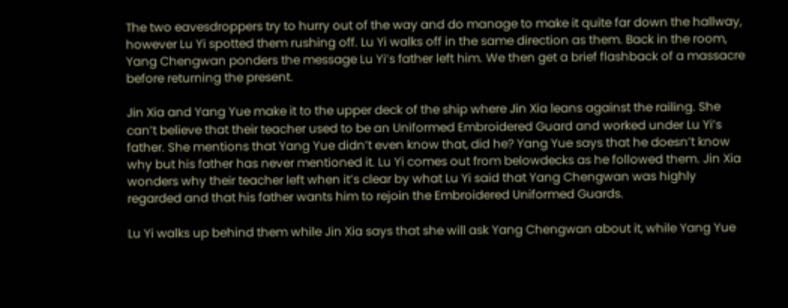The two eavesdroppers try to hurry out of the way and do manage to make it quite far down the hallway, however Lu Yi spotted them rushing off. Lu Yi walks off in the same direction as them. Back in the room, Yang Chengwan ponders the message Lu Yi’s father left him. We then get a brief flashback of a massacre before returning the present.

Jin Xia and Yang Yue make it to the upper deck of the ship where Jin Xia leans against the railing. She can’t believe that their teacher used to be an Uniformed Embroidered Guard and worked under Lu Yi’s father. She mentions that Yang Yue didn’t even know that, did he? Yang Yue says that he doesn’t know why but his father has never mentioned it. Lu Yi comes out from belowdecks as he followed them. Jin Xia wonders why their teacher left when it’s clear by what Lu Yi said that Yang Chengwan was highly regarded and that his father wants him to rejoin the Embroidered Uniformed Guards.

Lu Yi walks up behind them while Jin Xia says that she will ask Yang Chengwan about it, while Yang Yue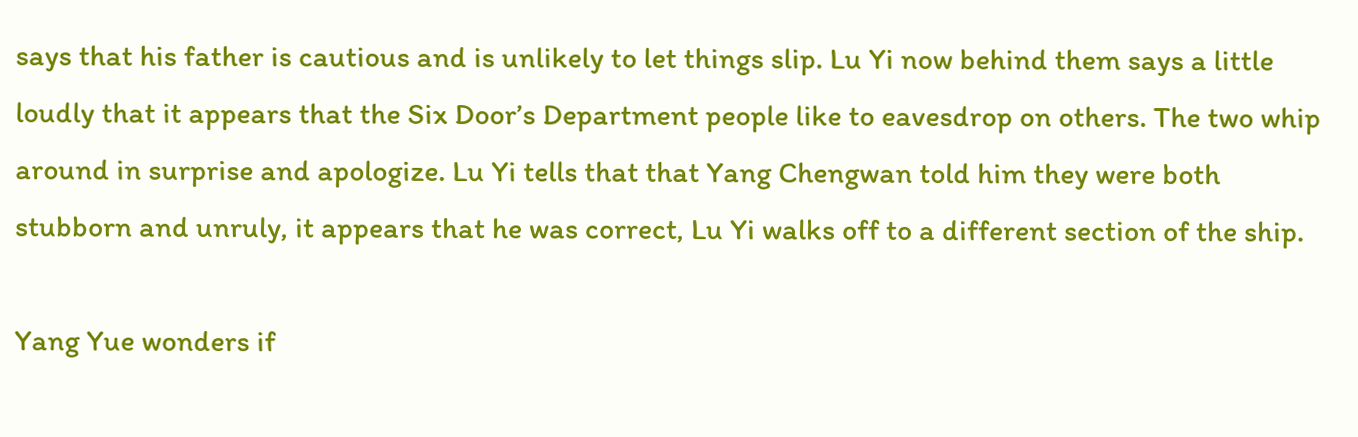says that his father is cautious and is unlikely to let things slip. Lu Yi now behind them says a little loudly that it appears that the Six Door’s Department people like to eavesdrop on others. The two whip around in surprise and apologize. Lu Yi tells that that Yang Chengwan told him they were both stubborn and unruly, it appears that he was correct, Lu Yi walks off to a different section of the ship.

Yang Yue wonders if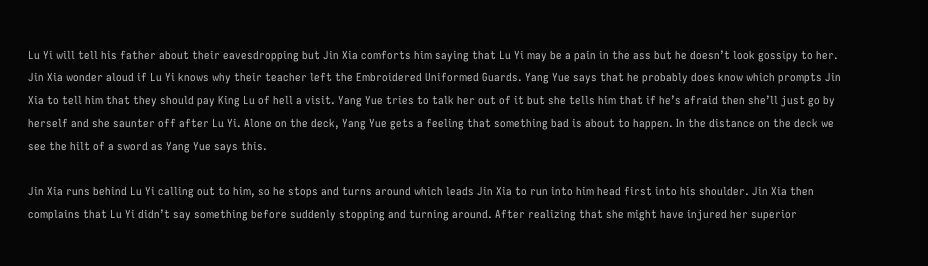Lu Yi will tell his father about their eavesdropping but Jin Xia comforts him saying that Lu Yi may be a pain in the ass but he doesn’t look gossipy to her. Jin Xia wonder aloud if Lu Yi knows why their teacher left the Embroidered Uniformed Guards. Yang Yue says that he probably does know which prompts Jin Xia to tell him that they should pay King Lu of hell a visit. Yang Yue tries to talk her out of it but she tells him that if he’s afraid then she’ll just go by herself and she saunter off after Lu Yi. Alone on the deck, Yang Yue gets a feeling that something bad is about to happen. In the distance on the deck we see the hilt of a sword as Yang Yue says this.

Jin Xia runs behind Lu Yi calling out to him, so he stops and turns around which leads Jin Xia to run into him head first into his shoulder. Jin Xia then complains that Lu Yi didn’t say something before suddenly stopping and turning around. After realizing that she might have injured her superior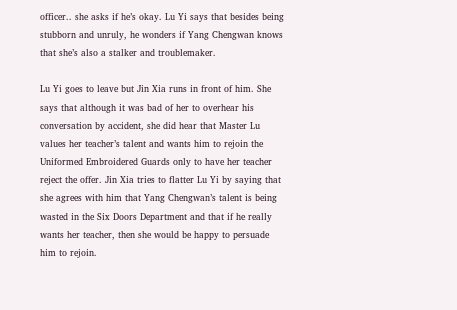officer.. she asks if he’s okay. Lu Yi says that besides being stubborn and unruly, he wonders if Yang Chengwan knows that she’s also a stalker and troublemaker.

Lu Yi goes to leave but Jin Xia runs in front of him. She says that although it was bad of her to overhear his conversation by accident, she did hear that Master Lu values her teacher’s talent and wants him to rejoin the Uniformed Embroidered Guards only to have her teacher reject the offer. Jin Xia tries to flatter Lu Yi by saying that she agrees with him that Yang Chengwan’s talent is being wasted in the Six Doors Department and that if he really wants her teacher, then she would be happy to persuade him to rejoin.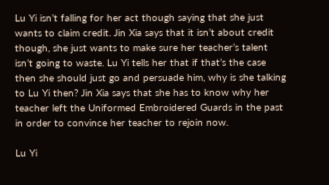Lu Yi isn’t falling for her act though saying that she just wants to claim credit. Jin Xia says that it isn’t about credit though, she just wants to make sure her teacher’s talent isn’t going to waste. Lu Yi tells her that if that’s the case then she should just go and persuade him, why is she talking to Lu Yi then? Jin Xia says that she has to know why her teacher left the Uniformed Embroidered Guards in the past in order to convince her teacher to rejoin now.

Lu Yi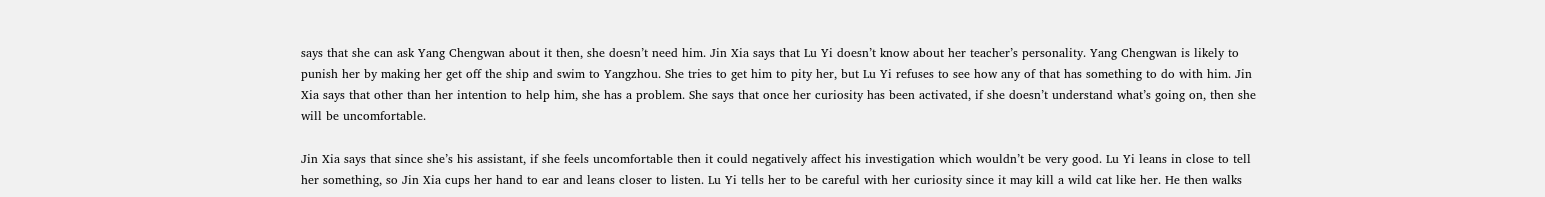says that she can ask Yang Chengwan about it then, she doesn’t need him. Jin Xia says that Lu Yi doesn’t know about her teacher’s personality. Yang Chengwan is likely to punish her by making her get off the ship and swim to Yangzhou. She tries to get him to pity her, but Lu Yi refuses to see how any of that has something to do with him. Jin Xia says that other than her intention to help him, she has a problem. She says that once her curiosity has been activated, if she doesn’t understand what’s going on, then she will be uncomfortable.

Jin Xia says that since she’s his assistant, if she feels uncomfortable then it could negatively affect his investigation which wouldn’t be very good. Lu Yi leans in close to tell her something, so Jin Xia cups her hand to ear and leans closer to listen. Lu Yi tells her to be careful with her curiosity since it may kill a wild cat like her. He then walks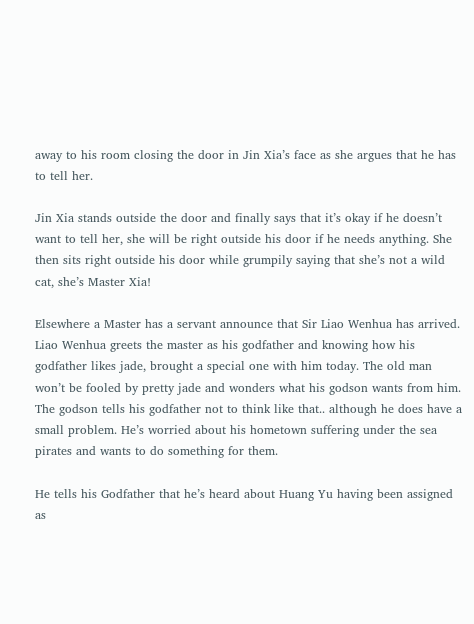away to his room closing the door in Jin Xia’s face as she argues that he has to tell her.

Jin Xia stands outside the door and finally says that it’s okay if he doesn’t want to tell her, she will be right outside his door if he needs anything. She then sits right outside his door while grumpily saying that she’s not a wild cat, she’s Master Xia!

Elsewhere a Master has a servant announce that Sir Liao Wenhua has arrived. Liao Wenhua greets the master as his godfather and knowing how his godfather likes jade, brought a special one with him today. The old man won’t be fooled by pretty jade and wonders what his godson wants from him. The godson tells his godfather not to think like that.. although he does have a small problem. He’s worried about his hometown suffering under the sea pirates and wants to do something for them.

He tells his Godfather that he’s heard about Huang Yu having been assigned as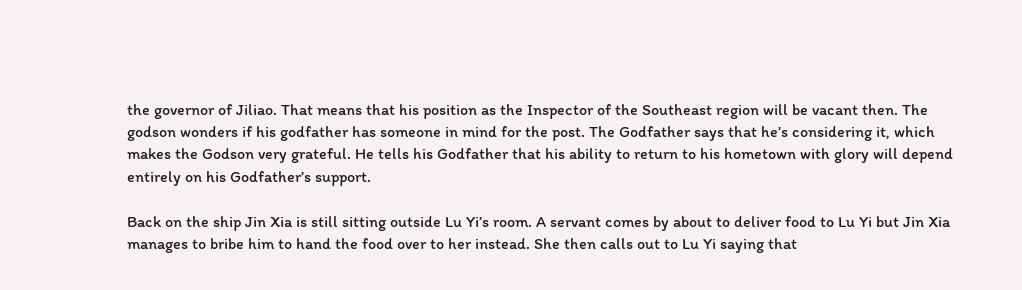the governor of Jiliao. That means that his position as the Inspector of the Southeast region will be vacant then. The godson wonders if his godfather has someone in mind for the post. The Godfather says that he’s considering it, which makes the Godson very grateful. He tells his Godfather that his ability to return to his hometown with glory will depend entirely on his Godfather’s support.

Back on the ship Jin Xia is still sitting outside Lu Yi’s room. A servant comes by about to deliver food to Lu Yi but Jin Xia manages to bribe him to hand the food over to her instead. She then calls out to Lu Yi saying that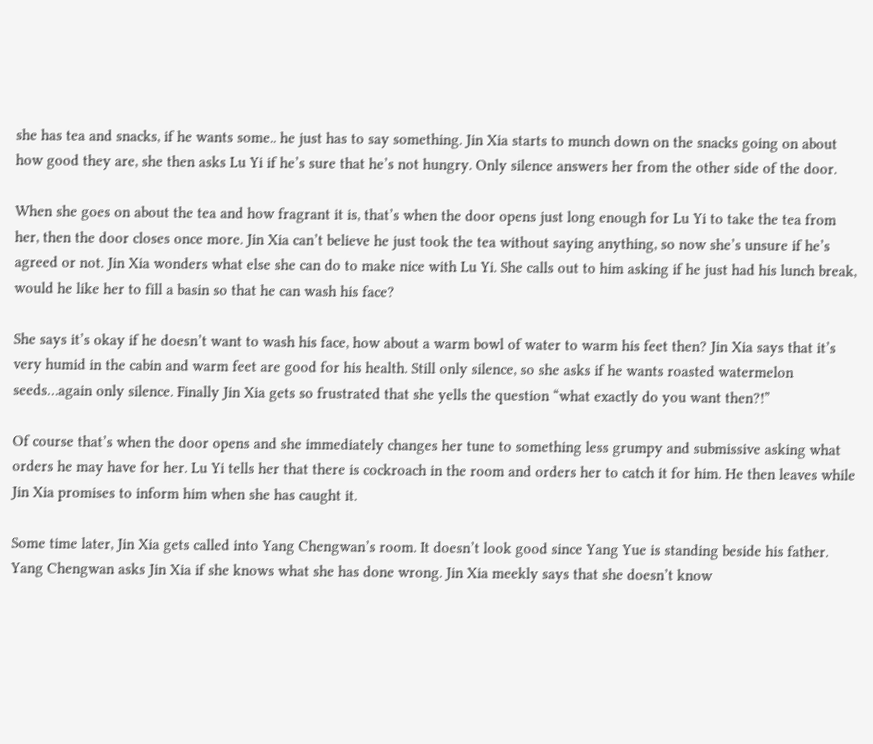she has tea and snacks, if he wants some.. he just has to say something. Jin Xia starts to munch down on the snacks going on about how good they are, she then asks Lu Yi if he’s sure that he’s not hungry. Only silence answers her from the other side of the door.

When she goes on about the tea and how fragrant it is, that’s when the door opens just long enough for Lu Yi to take the tea from her, then the door closes once more. Jin Xia can’t believe he just took the tea without saying anything, so now she’s unsure if he’s agreed or not. Jin Xia wonders what else she can do to make nice with Lu Yi. She calls out to him asking if he just had his lunch break, would he like her to fill a basin so that he can wash his face?

She says it’s okay if he doesn’t want to wash his face, how about a warm bowl of water to warm his feet then? Jin Xia says that it’s very humid in the cabin and warm feet are good for his health. Still only silence, so she asks if he wants roasted watermelon seeds…again only silence. Finally Jin Xia gets so frustrated that she yells the question “what exactly do you want then?!”

Of course that’s when the door opens and she immediately changes her tune to something less grumpy and submissive asking what orders he may have for her. Lu Yi tells her that there is cockroach in the room and orders her to catch it for him. He then leaves while Jin Xia promises to inform him when she has caught it.

Some time later, Jin Xia gets called into Yang Chengwan’s room. It doesn’t look good since Yang Yue is standing beside his father. Yang Chengwan asks Jin Xia if she knows what she has done wrong. Jin Xia meekly says that she doesn’t know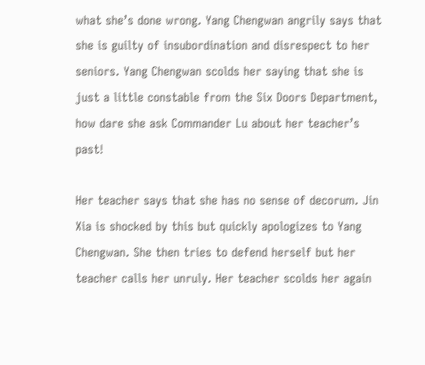what she’s done wrong. Yang Chengwan angrily says that she is guilty of insubordination and disrespect to her seniors. Yang Chengwan scolds her saying that she is just a little constable from the Six Doors Department, how dare she ask Commander Lu about her teacher’s past!

Her teacher says that she has no sense of decorum. Jin Xia is shocked by this but quickly apologizes to Yang Chengwan. She then tries to defend herself but her teacher calls her unruly. Her teacher scolds her again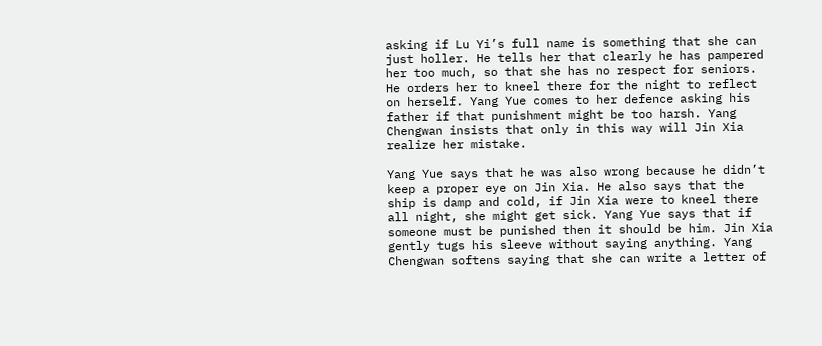asking if Lu Yi’s full name is something that she can just holler. He tells her that clearly he has pampered her too much, so that she has no respect for seniors. He orders her to kneel there for the night to reflect on herself. Yang Yue comes to her defence asking his father if that punishment might be too harsh. Yang Chengwan insists that only in this way will Jin Xia realize her mistake.

Yang Yue says that he was also wrong because he didn’t keep a proper eye on Jin Xia. He also says that the ship is damp and cold, if Jin Xia were to kneel there all night, she might get sick. Yang Yue says that if someone must be punished then it should be him. Jin Xia gently tugs his sleeve without saying anything. Yang Chengwan softens saying that she can write a letter of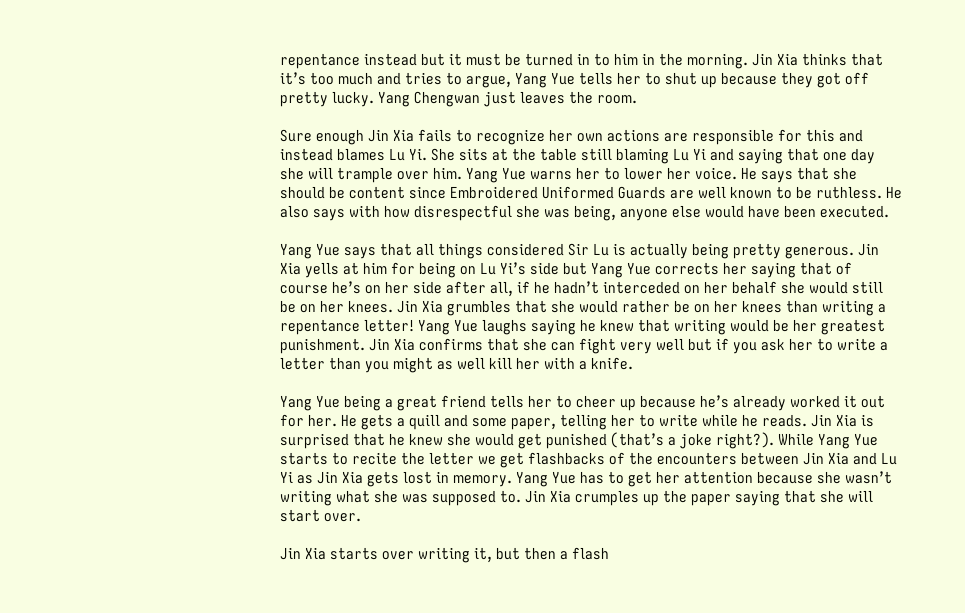repentance instead but it must be turned in to him in the morning. Jin Xia thinks that it’s too much and tries to argue, Yang Yue tells her to shut up because they got off pretty lucky. Yang Chengwan just leaves the room.

Sure enough Jin Xia fails to recognize her own actions are responsible for this and instead blames Lu Yi. She sits at the table still blaming Lu Yi and saying that one day she will trample over him. Yang Yue warns her to lower her voice. He says that she should be content since Embroidered Uniformed Guards are well known to be ruthless. He also says with how disrespectful she was being, anyone else would have been executed.

Yang Yue says that all things considered Sir Lu is actually being pretty generous. Jin Xia yells at him for being on Lu Yi’s side but Yang Yue corrects her saying that of course he’s on her side after all, if he hadn’t interceded on her behalf she would still be on her knees. Jin Xia grumbles that she would rather be on her knees than writing a repentance letter! Yang Yue laughs saying he knew that writing would be her greatest punishment. Jin Xia confirms that she can fight very well but if you ask her to write a letter than you might as well kill her with a knife.

Yang Yue being a great friend tells her to cheer up because he’s already worked it out for her. He gets a quill and some paper, telling her to write while he reads. Jin Xia is surprised that he knew she would get punished (that’s a joke right?). While Yang Yue starts to recite the letter we get flashbacks of the encounters between Jin Xia and Lu Yi as Jin Xia gets lost in memory. Yang Yue has to get her attention because she wasn’t writing what she was supposed to. Jin Xia crumples up the paper saying that she will start over.

Jin Xia starts over writing it, but then a flash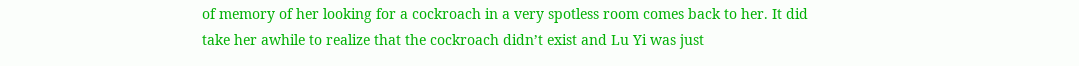of memory of her looking for a cockroach in a very spotless room comes back to her. It did take her awhile to realize that the cockroach didn’t exist and Lu Yi was just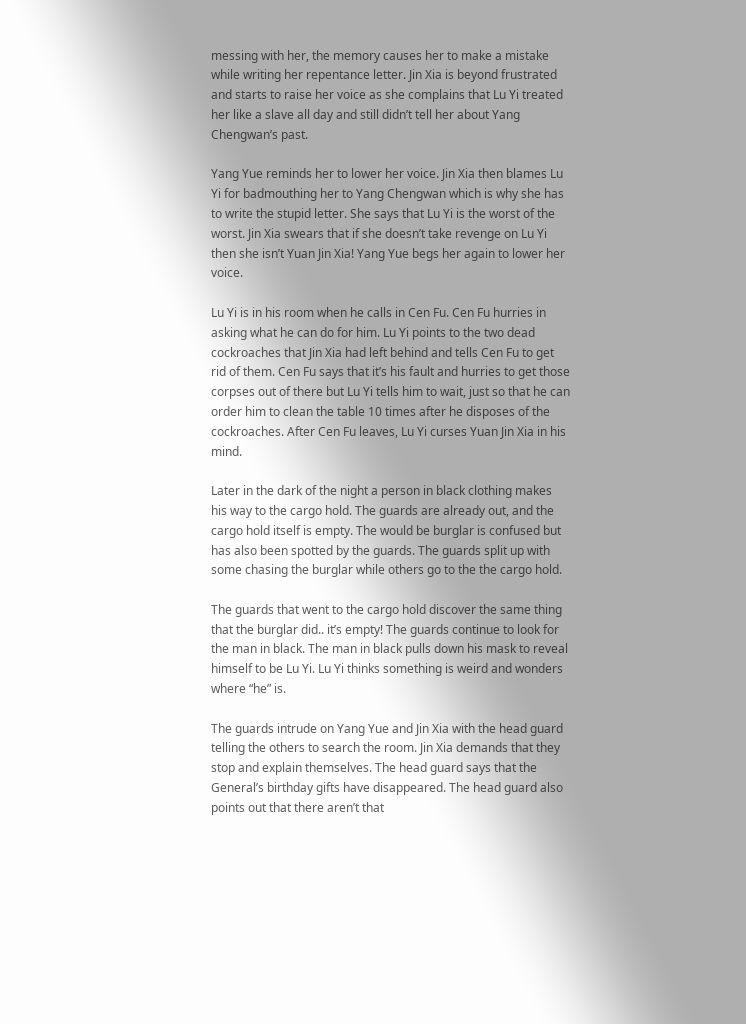messing with her, the memory causes her to make a mistake while writing her repentance letter. Jin Xia is beyond frustrated and starts to raise her voice as she complains that Lu Yi treated her like a slave all day and still didn’t tell her about Yang Chengwan’s past.

Yang Yue reminds her to lower her voice. Jin Xia then blames Lu Yi for badmouthing her to Yang Chengwan which is why she has to write the stupid letter. She says that Lu Yi is the worst of the worst. Jin Xia swears that if she doesn’t take revenge on Lu Yi then she isn’t Yuan Jin Xia! Yang Yue begs her again to lower her voice.

Lu Yi is in his room when he calls in Cen Fu. Cen Fu hurries in asking what he can do for him. Lu Yi points to the two dead cockroaches that Jin Xia had left behind and tells Cen Fu to get rid of them. Cen Fu says that it’s his fault and hurries to get those corpses out of there but Lu Yi tells him to wait, just so that he can order him to clean the table 10 times after he disposes of the cockroaches. After Cen Fu leaves, Lu Yi curses Yuan Jin Xia in his mind.

Later in the dark of the night a person in black clothing makes his way to the cargo hold. The guards are already out, and the cargo hold itself is empty. The would be burglar is confused but has also been spotted by the guards. The guards split up with some chasing the burglar while others go to the the cargo hold.

The guards that went to the cargo hold discover the same thing that the burglar did.. it’s empty! The guards continue to look for the man in black. The man in black pulls down his mask to reveal himself to be Lu Yi. Lu Yi thinks something is weird and wonders where “he” is.

The guards intrude on Yang Yue and Jin Xia with the head guard telling the others to search the room. Jin Xia demands that they stop and explain themselves. The head guard says that the General’s birthday gifts have disappeared. The head guard also points out that there aren’t that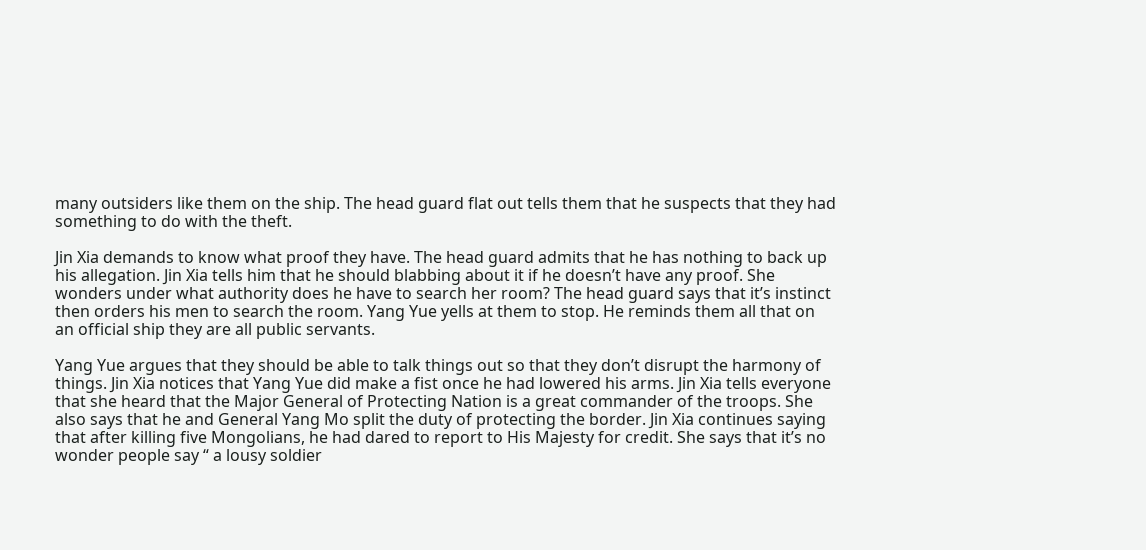many outsiders like them on the ship. The head guard flat out tells them that he suspects that they had something to do with the theft.

Jin Xia demands to know what proof they have. The head guard admits that he has nothing to back up his allegation. Jin Xia tells him that he should blabbing about it if he doesn’t have any proof. She wonders under what authority does he have to search her room? The head guard says that it’s instinct then orders his men to search the room. Yang Yue yells at them to stop. He reminds them all that on an official ship they are all public servants.

Yang Yue argues that they should be able to talk things out so that they don’t disrupt the harmony of things. Jin Xia notices that Yang Yue did make a fist once he had lowered his arms. Jin Xia tells everyone that she heard that the Major General of Protecting Nation is a great commander of the troops. She also says that he and General Yang Mo split the duty of protecting the border. Jin Xia continues saying that after killing five Mongolians, he had dared to report to His Majesty for credit. She says that it’s no wonder people say “ a lousy soldier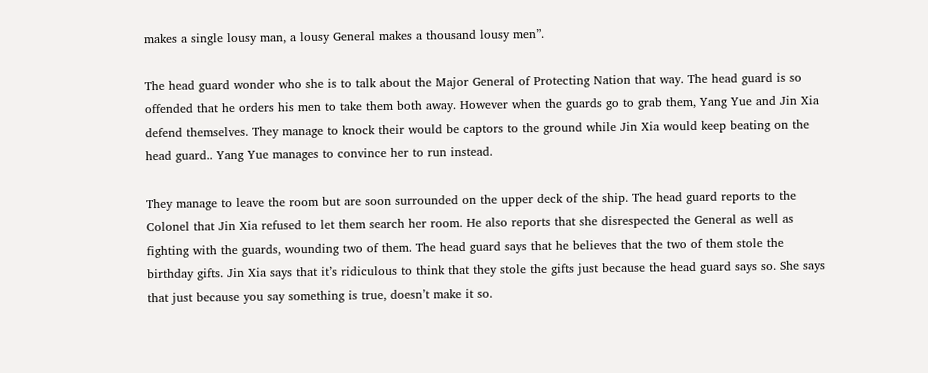makes a single lousy man, a lousy General makes a thousand lousy men”.

The head guard wonder who she is to talk about the Major General of Protecting Nation that way. The head guard is so offended that he orders his men to take them both away. However when the guards go to grab them, Yang Yue and Jin Xia defend themselves. They manage to knock their would be captors to the ground while Jin Xia would keep beating on the head guard.. Yang Yue manages to convince her to run instead.

They manage to leave the room but are soon surrounded on the upper deck of the ship. The head guard reports to the Colonel that Jin Xia refused to let them search her room. He also reports that she disrespected the General as well as fighting with the guards, wounding two of them. The head guard says that he believes that the two of them stole the birthday gifts. Jin Xia says that it’s ridiculous to think that they stole the gifts just because the head guard says so. She says that just because you say something is true, doesn’t make it so.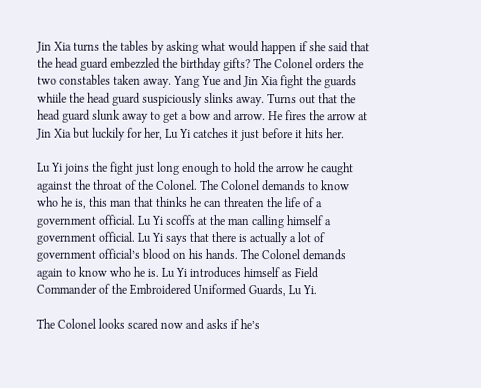Jin Xia turns the tables by asking what would happen if she said that the head guard embezzled the birthday gifts? The Colonel orders the two constables taken away. Yang Yue and Jin Xia fight the guards whiile the head guard suspiciously slinks away. Turns out that the head guard slunk away to get a bow and arrow. He fires the arrow at Jin Xia but luckily for her, Lu Yi catches it just before it hits her.

Lu Yi joins the fight just long enough to hold the arrow he caught against the throat of the Colonel. The Colonel demands to know who he is, this man that thinks he can threaten the life of a government official. Lu Yi scoffs at the man calling himself a government official. Lu Yi says that there is actually a lot of government official’s blood on his hands. The Colonel demands again to know who he is. Lu Yi introduces himself as Field Commander of the Embroidered Uniformed Guards, Lu Yi.

The Colonel looks scared now and asks if he’s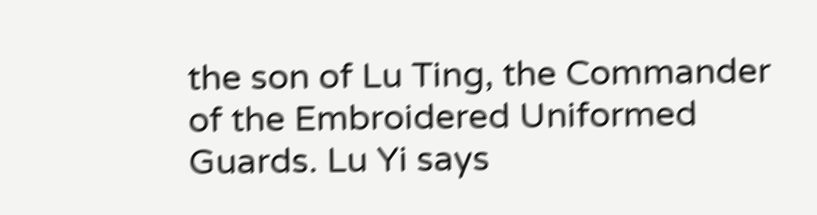the son of Lu Ting, the Commander of the Embroidered Uniformed Guards. Lu Yi says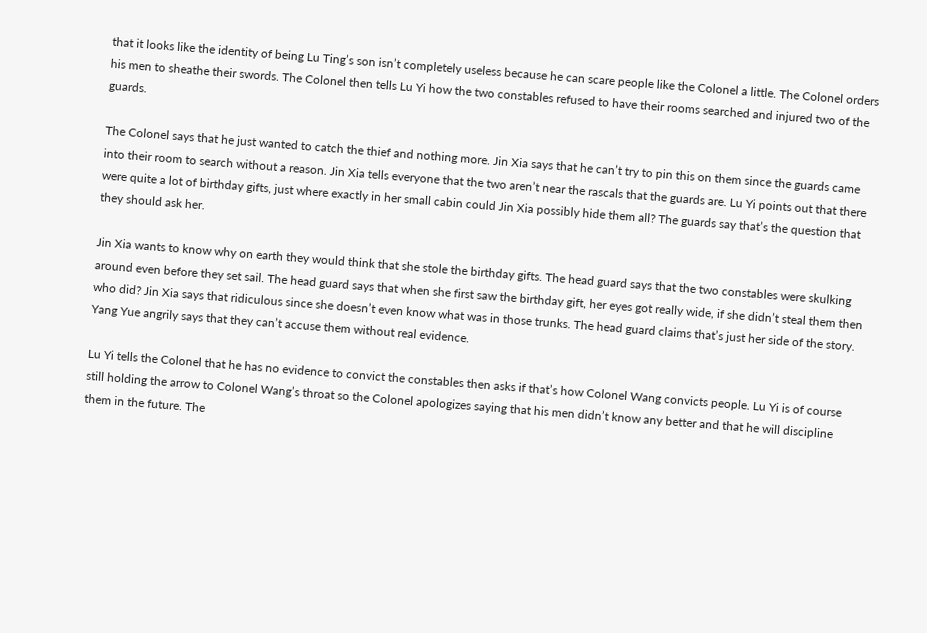that it looks like the identity of being Lu Ting’s son isn’t completely useless because he can scare people like the Colonel a little. The Colonel orders his men to sheathe their swords. The Colonel then tells Lu Yi how the two constables refused to have their rooms searched and injured two of the guards.

The Colonel says that he just wanted to catch the thief and nothing more. Jin Xia says that he can’t try to pin this on them since the guards came into their room to search without a reason. Jin Xia tells everyone that the two aren’t near the rascals that the guards are. Lu Yi points out that there were quite a lot of birthday gifts, just where exactly in her small cabin could Jin Xia possibly hide them all? The guards say that’s the question that they should ask her.

Jin Xia wants to know why on earth they would think that she stole the birthday gifts. The head guard says that the two constables were skulking around even before they set sail. The head guard says that when she first saw the birthday gift, her eyes got really wide, if she didn’t steal them then who did? Jin Xia says that ridiculous since she doesn’t even know what was in those trunks. The head guard claims that’s just her side of the story. Yang Yue angrily says that they can’t accuse them without real evidence.

Lu Yi tells the Colonel that he has no evidence to convict the constables then asks if that’s how Colonel Wang convicts people. Lu Yi is of course still holding the arrow to Colonel Wang’s throat so the Colonel apologizes saying that his men didn’t know any better and that he will discipline them in the future. The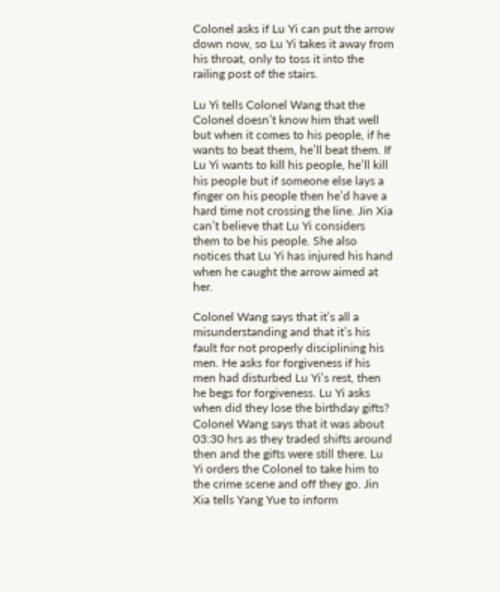Colonel asks if Lu Yi can put the arrow down now, so Lu Yi takes it away from his throat, only to toss it into the railing post of the stairs.

Lu Yi tells Colonel Wang that the Colonel doesn’t know him that well but when it comes to his people, if he wants to beat them, he’ll beat them. If Lu Yi wants to kill his people, he’ll kill his people but if someone else lays a finger on his people then he’d have a hard time not crossing the line. Jin Xia can’t believe that Lu Yi considers them to be his people. She also notices that Lu Yi has injured his hand when he caught the arrow aimed at her.

Colonel Wang says that it’s all a misunderstanding and that it’s his fault for not properly disciplining his men. He asks for forgiveness if his men had disturbed Lu Yi’s rest, then he begs for forgiveness. Lu Yi asks when did they lose the birthday gifts? Colonel Wang says that it was about 03:30 hrs as they traded shifts around then and the gifts were still there. Lu Yi orders the Colonel to take him to the crime scene and off they go. Jin Xia tells Yang Yue to inform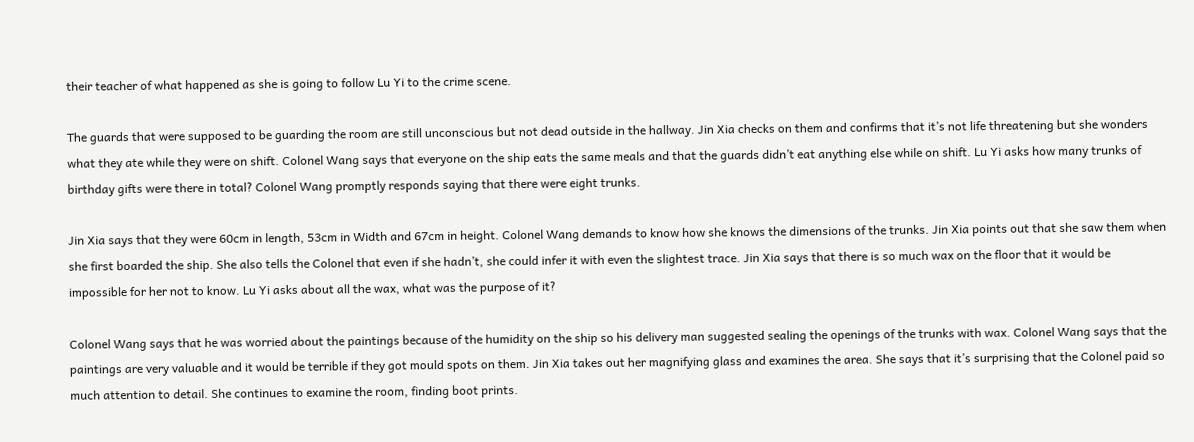their teacher of what happened as she is going to follow Lu Yi to the crime scene.

The guards that were supposed to be guarding the room are still unconscious but not dead outside in the hallway. Jin Xia checks on them and confirms that it’s not life threatening but she wonders what they ate while they were on shift. Colonel Wang says that everyone on the ship eats the same meals and that the guards didn’t eat anything else while on shift. Lu Yi asks how many trunks of birthday gifts were there in total? Colonel Wang promptly responds saying that there were eight trunks.

Jin Xia says that they were 60cm in length, 53cm in Width and 67cm in height. Colonel Wang demands to know how she knows the dimensions of the trunks. Jin Xia points out that she saw them when she first boarded the ship. She also tells the Colonel that even if she hadn’t, she could infer it with even the slightest trace. Jin Xia says that there is so much wax on the floor that it would be impossible for her not to know. Lu Yi asks about all the wax, what was the purpose of it?

Colonel Wang says that he was worried about the paintings because of the humidity on the ship so his delivery man suggested sealing the openings of the trunks with wax. Colonel Wang says that the paintings are very valuable and it would be terrible if they got mould spots on them. Jin Xia takes out her magnifying glass and examines the area. She says that it’s surprising that the Colonel paid so much attention to detail. She continues to examine the room, finding boot prints.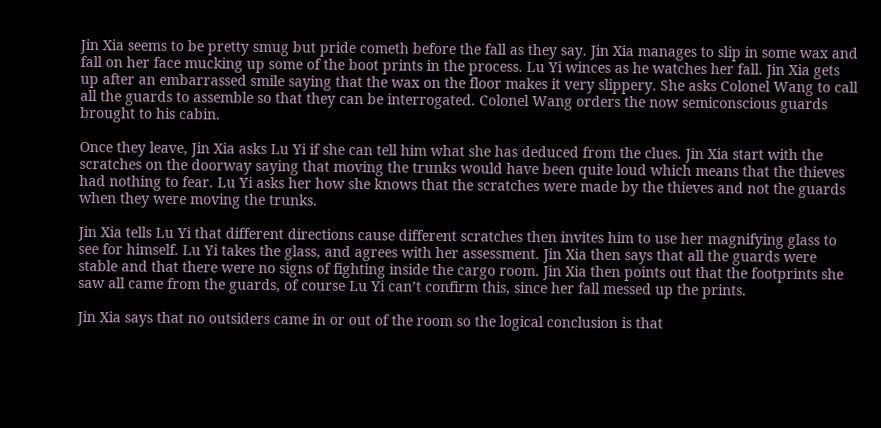Jin Xia seems to be pretty smug but pride cometh before the fall as they say. Jin Xia manages to slip in some wax and fall on her face mucking up some of the boot prints in the process. Lu Yi winces as he watches her fall. Jin Xia gets up after an embarrassed smile saying that the wax on the floor makes it very slippery. She asks Colonel Wang to call all the guards to assemble so that they can be interrogated. Colonel Wang orders the now semiconscious guards brought to his cabin.

Once they leave, Jin Xia asks Lu Yi if she can tell him what she has deduced from the clues. Jin Xia start with the scratches on the doorway saying that moving the trunks would have been quite loud which means that the thieves had nothing to fear. Lu Yi asks her how she knows that the scratches were made by the thieves and not the guards when they were moving the trunks.

Jin Xia tells Lu Yi that different directions cause different scratches then invites him to use her magnifying glass to see for himself. Lu Yi takes the glass, and agrees with her assessment. Jin Xia then says that all the guards were stable and that there were no signs of fighting inside the cargo room. Jin Xia then points out that the footprints she saw all came from the guards, of course Lu Yi can’t confirm this, since her fall messed up the prints.

Jin Xia says that no outsiders came in or out of the room so the logical conclusion is that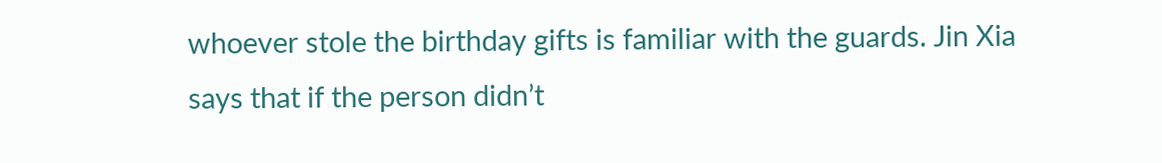whoever stole the birthday gifts is familiar with the guards. Jin Xia says that if the person didn’t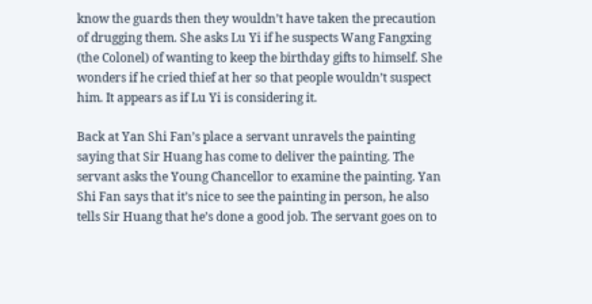know the guards then they wouldn’t have taken the precaution of drugging them. She asks Lu Yi if he suspects Wang Fangxing (the Colonel) of wanting to keep the birthday gifts to himself. She wonders if he cried thief at her so that people wouldn’t suspect him. It appears as if Lu Yi is considering it.

Back at Yan Shi Fan’s place a servant unravels the painting saying that Sir Huang has come to deliver the painting. The servant asks the Young Chancellor to examine the painting. Yan Shi Fan says that it’s nice to see the painting in person, he also tells Sir Huang that he’s done a good job. The servant goes on to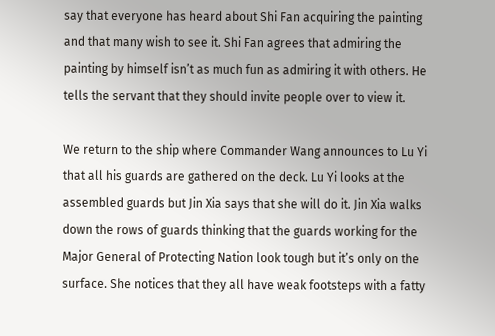say that everyone has heard about Shi Fan acquiring the painting and that many wish to see it. Shi Fan agrees that admiring the painting by himself isn’t as much fun as admiring it with others. He tells the servant that they should invite people over to view it.

We return to the ship where Commander Wang announces to Lu Yi that all his guards are gathered on the deck. Lu Yi looks at the assembled guards but Jin Xia says that she will do it. Jin Xia walks down the rows of guards thinking that the guards working for the Major General of Protecting Nation look tough but it’s only on the surface. She notices that they all have weak footsteps with a fatty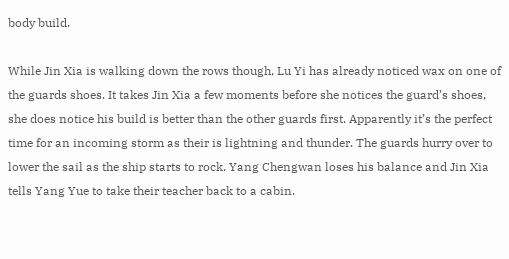body build.

While Jin Xia is walking down the rows though, Lu Yi has already noticed wax on one of the guards shoes. It takes Jin Xia a few moments before she notices the guard’s shoes, she does notice his build is better than the other guards first. Apparently it’s the perfect time for an incoming storm as their is lightning and thunder. The guards hurry over to lower the sail as the ship starts to rock. Yang Chengwan loses his balance and Jin Xia tells Yang Yue to take their teacher back to a cabin.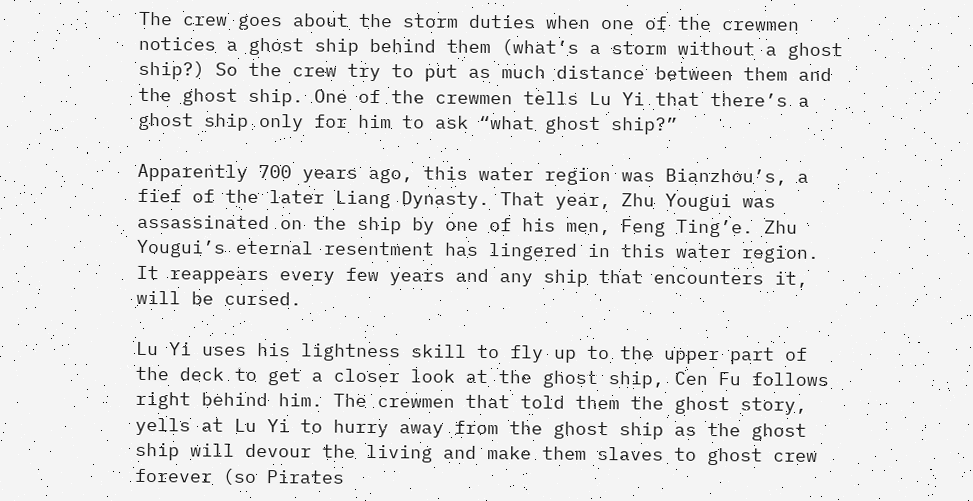The crew goes about the storm duties when one of the crewmen notices a ghost ship behind them (what’s a storm without a ghost ship?) So the crew try to put as much distance between them and the ghost ship. One of the crewmen tells Lu Yi that there’s a ghost ship only for him to ask “what ghost ship?”

Apparently 700 years ago, this water region was Bianzhou’s, a fief of the later Liang Dynasty. That year, Zhu Yougui was assassinated on the ship by one of his men, Feng Ting’e. Zhu Yougui’s eternal resentment has lingered in this water region. It reappears every few years and any ship that encounters it, will be cursed.

Lu Yi uses his lightness skill to fly up to the upper part of the deck to get a closer look at the ghost ship, Cen Fu follows right behind him. The crewmen that told them the ghost story, yells at Lu Yi to hurry away from the ghost ship as the ghost ship will devour the living and make them slaves to ghost crew forever (so Pirates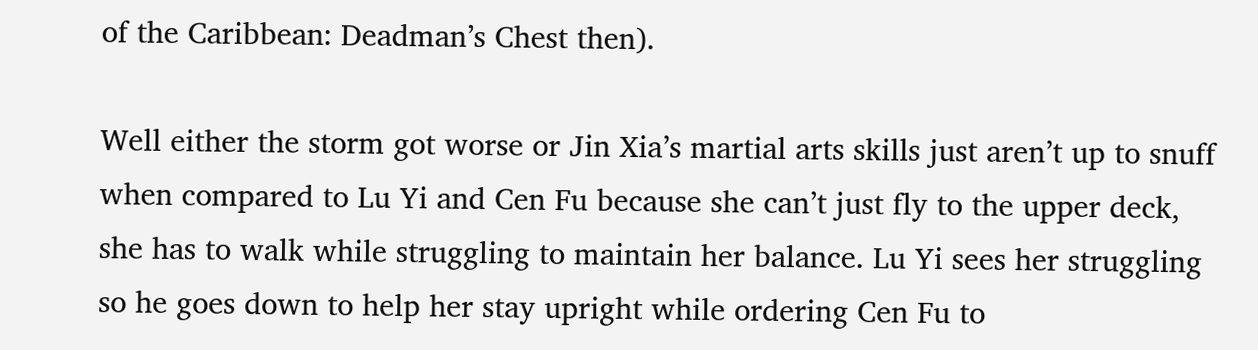of the Caribbean: Deadman’s Chest then).

Well either the storm got worse or Jin Xia’s martial arts skills just aren’t up to snuff when compared to Lu Yi and Cen Fu because she can’t just fly to the upper deck, she has to walk while struggling to maintain her balance. Lu Yi sees her struggling so he goes down to help her stay upright while ordering Cen Fu to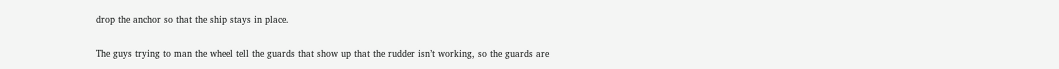drop the anchor so that the ship stays in place.

The guys trying to man the wheel tell the guards that show up that the rudder isn’t working, so the guards are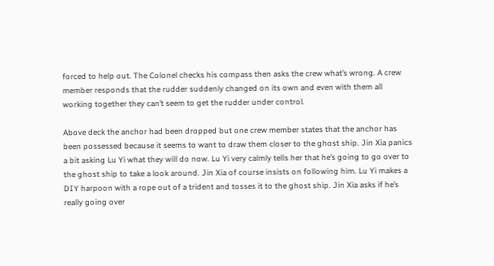forced to help out. The Colonel checks his compass then asks the crew what’s wrong. A crew member responds that the rudder suddenly changed on its own and even with them all working together they can’t seem to get the rudder under control.

Above deck the anchor had been dropped but one crew member states that the anchor has been possessed because it seems to want to draw them closer to the ghost ship. Jin Xia panics a bit asking Lu Yi what they will do now. Lu Yi very calmly tells her that he’s going to go over to the ghost ship to take a look around. Jin Xia of course insists on following him. Lu Yi makes a DIY harpoon with a rope out of a trident and tosses it to the ghost ship. Jin Xia asks if he’s really going over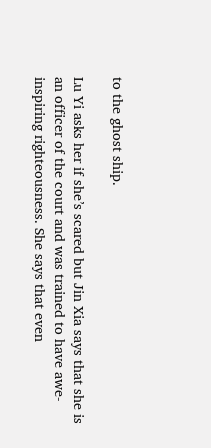to the ghost ship.

Lu Yi asks her if she’s scared but Jin Xia says that she is an officer of the court and was trained to have awe-inspiring righteousness. She says that even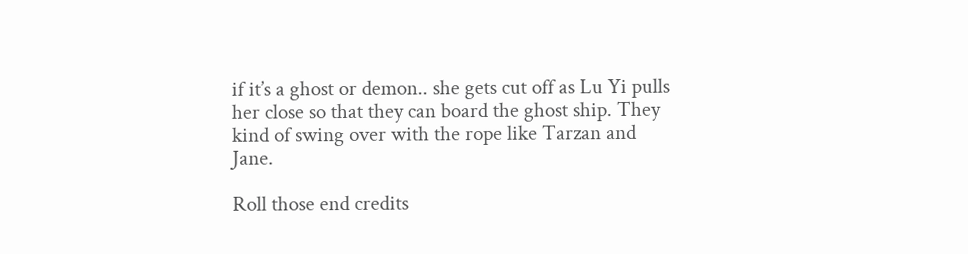if it’s a ghost or demon.. she gets cut off as Lu Yi pulls her close so that they can board the ghost ship. They kind of swing over with the rope like Tarzan and Jane.

Roll those end credits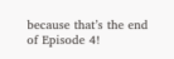because that’s the end of Episode 4!